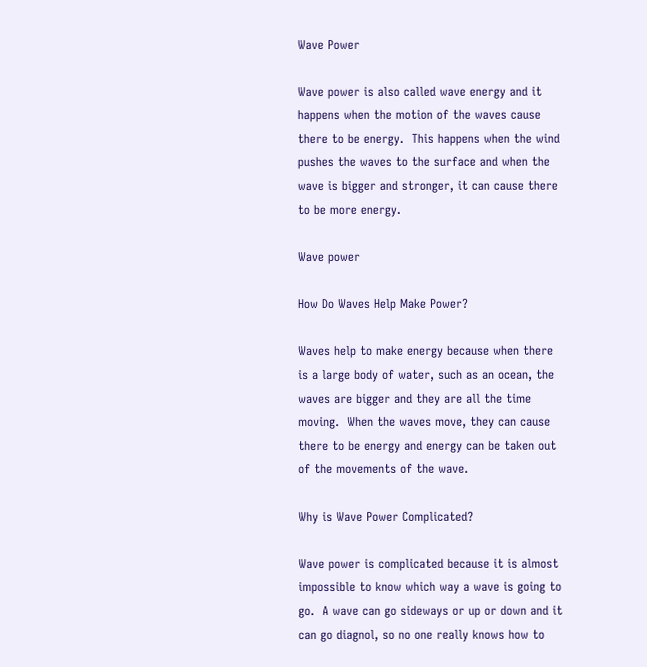Wave Power

Wave power is also called wave energy and it happens when the motion of the waves cause there to be energy.  This happens when the wind pushes the waves to the surface and when the wave is bigger and stronger, it can cause there to be more energy.

Wave power

How Do Waves Help Make Power?

Waves help to make energy because when there is a large body of water, such as an ocean, the waves are bigger and they are all the time moving.  When the waves move, they can cause there to be energy and energy can be taken out of the movements of the wave.

Why is Wave Power Complicated?

Wave power is complicated because it is almost impossible to know which way a wave is going to go.  A wave can go sideways or up or down and it can go diagnol, so no one really knows how to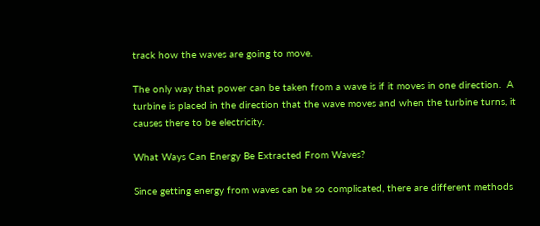track how the waves are going to move.

The only way that power can be taken from a wave is if it moves in one direction.  A turbine is placed in the direction that the wave moves and when the turbine turns, it causes there to be electricity.

What Ways Can Energy Be Extracted From Waves?

Since getting energy from waves can be so complicated, there are different methods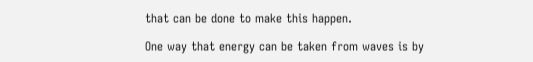that can be done to make this happen.

One way that energy can be taken from waves is by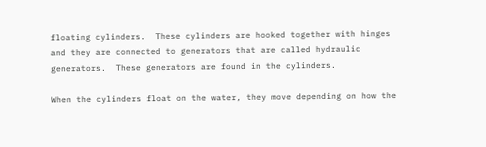floating cylinders.  These cylinders are hooked together with hinges and they are connected to generators that are called hydraulic generators.  These generators are found in the cylinders.

When the cylinders float on the water, they move depending on how the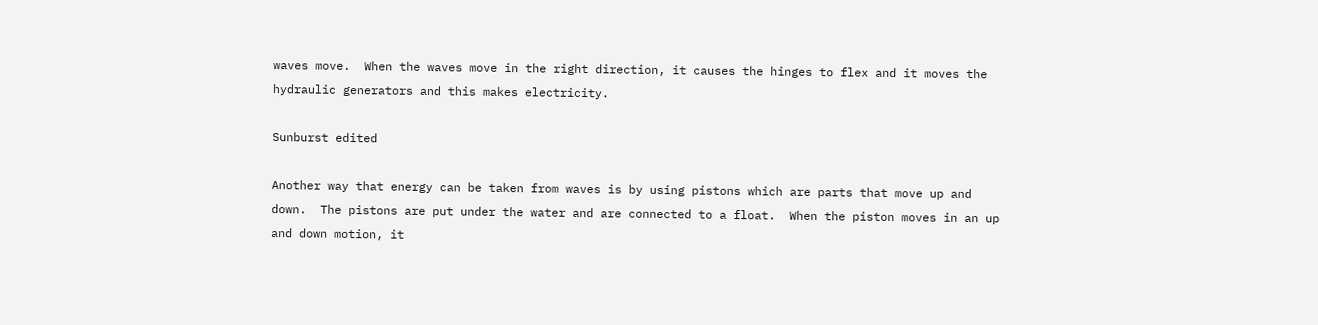waves move.  When the waves move in the right direction, it causes the hinges to flex and it moves the hydraulic generators and this makes electricity.

Sunburst edited

Another way that energy can be taken from waves is by using pistons which are parts that move up and down.  The pistons are put under the water and are connected to a float.  When the piston moves in an up and down motion, it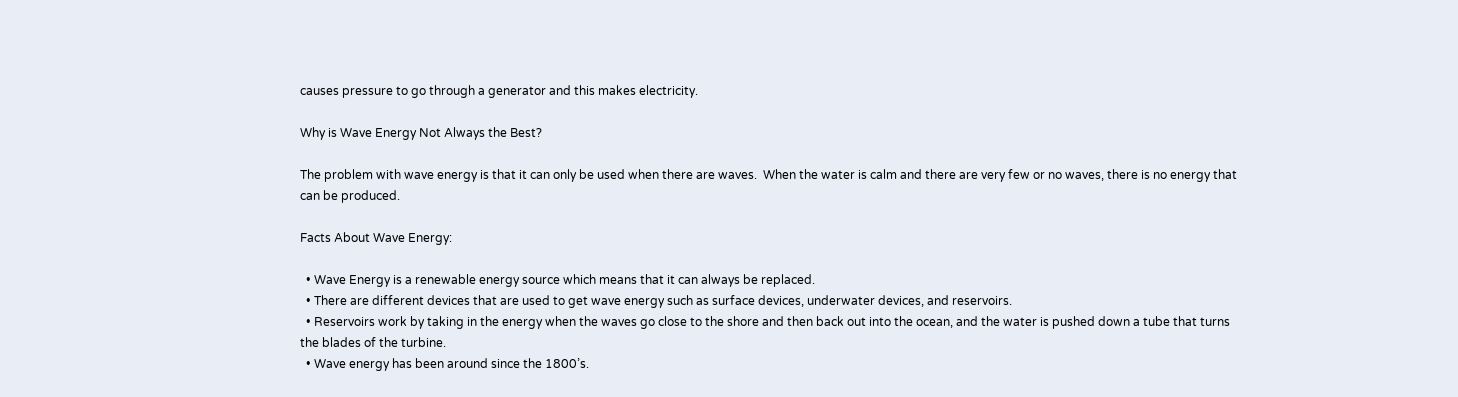causes pressure to go through a generator and this makes electricity.

Why is Wave Energy Not Always the Best?

The problem with wave energy is that it can only be used when there are waves.  When the water is calm and there are very few or no waves, there is no energy that can be produced.

Facts About Wave Energy:

  • Wave Energy is a renewable energy source which means that it can always be replaced.
  • There are different devices that are used to get wave energy such as surface devices, underwater devices, and reservoirs.
  • Reservoirs work by taking in the energy when the waves go close to the shore and then back out into the ocean, and the water is pushed down a tube that turns the blades of the turbine.
  • Wave energy has been around since the 1800’s.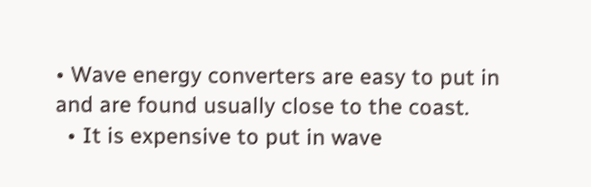• Wave energy converters are easy to put in and are found usually close to the coast.
  • It is expensive to put in wave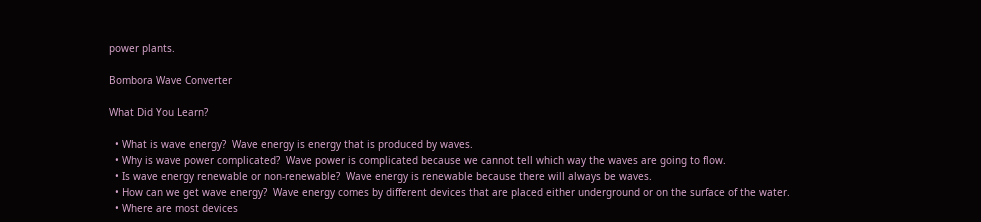power plants.

Bombora Wave Converter

What Did You Learn?

  • What is wave energy?  Wave energy is energy that is produced by waves.
  • Why is wave power complicated?  Wave power is complicated because we cannot tell which way the waves are going to flow.
  • Is wave energy renewable or non-renewable?  Wave energy is renewable because there will always be waves.
  • How can we get wave energy?  Wave energy comes by different devices that are placed either underground or on the surface of the water.
  • Where are most devices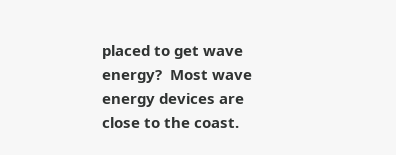placed to get wave energy?  Most wave energy devices are close to the coast.